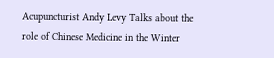Acupuncturist Andy Levy Talks about the role of Chinese Medicine in the Winter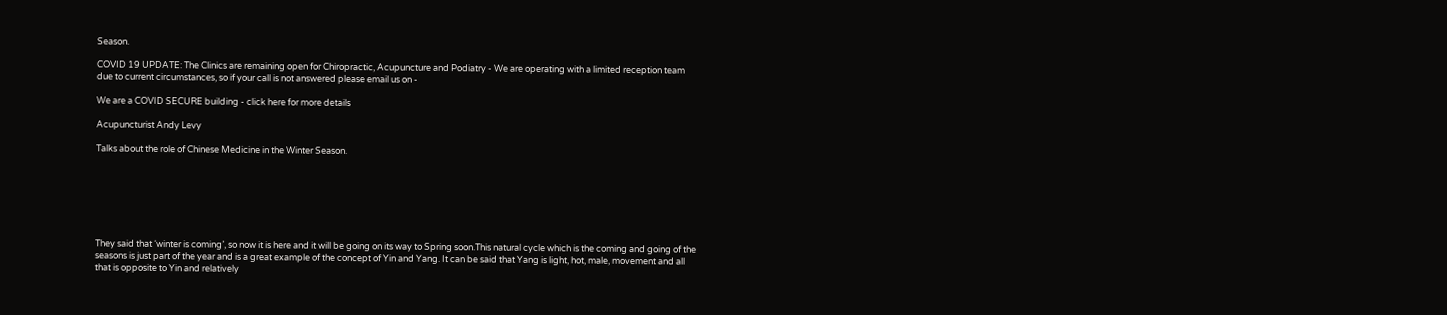Season.

COVID 19 UPDATE: The Clinics are remaining open for Chiropractic, Acupuncture and Podiatry - We are operating with a limited reception team due to current circumstances, so if your call is not answered please email us on -

We are a COVID SECURE building - click here for more details

Acupuncturist Andy Levy

Talks about the role of Chinese Medicine in the Winter Season.







They said that ‘winter is coming’, so now it is here and it will be going on its way to Spring soon.This natural cycle which is the coming and going of the seasons is just part of the year and is a great example of the concept of Yin and Yang. It can be said that Yang is light, hot, male, movement and all that is opposite to Yin and relatively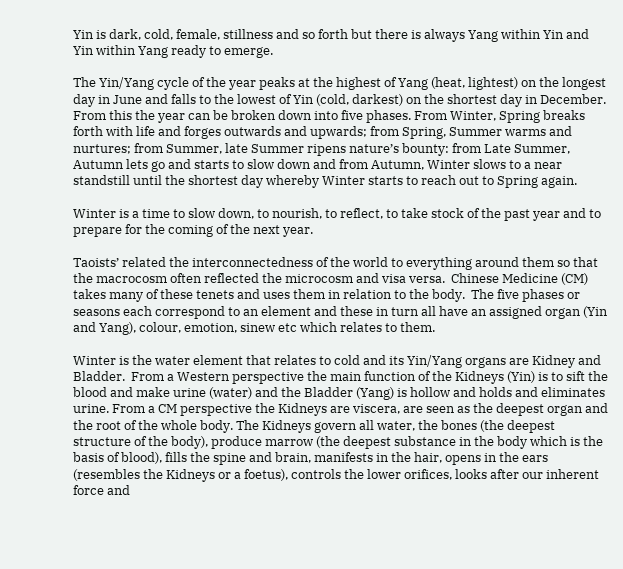Yin is dark, cold, female, stillness and so forth but there is always Yang within Yin and Yin within Yang ready to emerge.

The Yin/Yang cycle of the year peaks at the highest of Yang (heat, lightest) on the longest day in June and falls to the lowest of Yin (cold, darkest) on the shortest day in December. From this the year can be broken down into five phases. From Winter, Spring breaks forth with life and forges outwards and upwards; from Spring, Summer warms and nurtures; from Summer, late Summer ripens nature’s bounty: from Late Summer, Autumn lets go and starts to slow down and from Autumn, Winter slows to a near standstill until the shortest day whereby Winter starts to reach out to Spring again.

Winter is a time to slow down, to nourish, to reflect, to take stock of the past year and to prepare for the coming of the next year.

Taoists’ related the interconnectedness of the world to everything around them so that the macrocosm often reflected the microcosm and visa versa.  Chinese Medicine (CM) takes many of these tenets and uses them in relation to the body.  The five phases or seasons each correspond to an element and these in turn all have an assigned organ (Yin and Yang), colour, emotion, sinew etc which relates to them.

Winter is the water element that relates to cold and its Yin/Yang organs are Kidney and Bladder.  From a Western perspective the main function of the Kidneys (Yin) is to sift the blood and make urine (water) and the Bladder (Yang) is hollow and holds and eliminates urine. From a CM perspective the Kidneys are viscera, are seen as the deepest organ and the root of the whole body. The Kidneys govern all water, the bones (the deepest structure of the body), produce marrow (the deepest substance in the body which is the basis of blood), fills the spine and brain, manifests in the hair, opens in the ears (resembles the Kidneys or a foetus), controls the lower orifices, looks after our inherent force and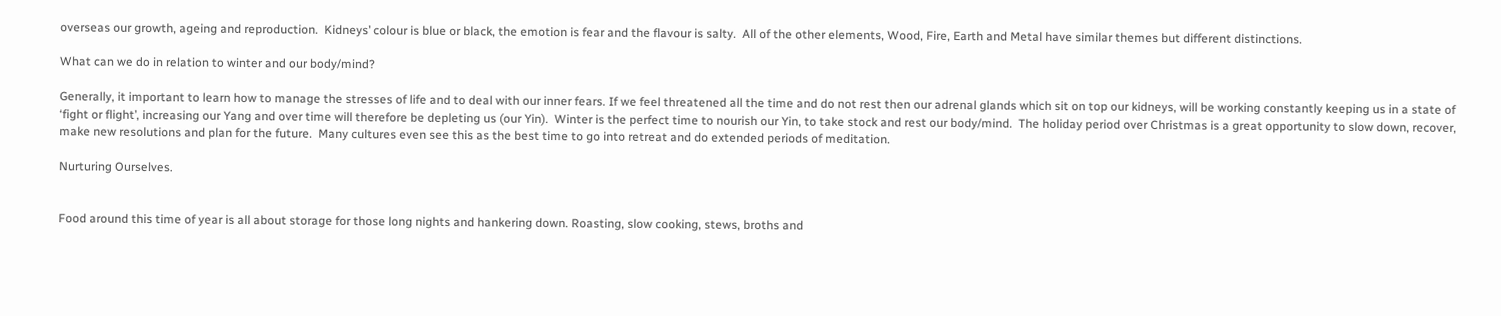overseas our growth, ageing and reproduction.  Kidneys’ colour is blue or black, the emotion is fear and the flavour is salty.  All of the other elements, Wood, Fire, Earth and Metal have similar themes but different distinctions.

What can we do in relation to winter and our body/mind?

Generally, it important to learn how to manage the stresses of life and to deal with our inner fears. If we feel threatened all the time and do not rest then our adrenal glands which sit on top our kidneys, will be working constantly keeping us in a state of ‘fight or flight’, increasing our Yang and over time will therefore be depleting us (our Yin).  Winter is the perfect time to nourish our Yin, to take stock and rest our body/mind.  The holiday period over Christmas is a great opportunity to slow down, recover, make new resolutions and plan for the future.  Many cultures even see this as the best time to go into retreat and do extended periods of meditation.

Nurturing Ourselves.


Food around this time of year is all about storage for those long nights and hankering down. Roasting, slow cooking, stews, broths and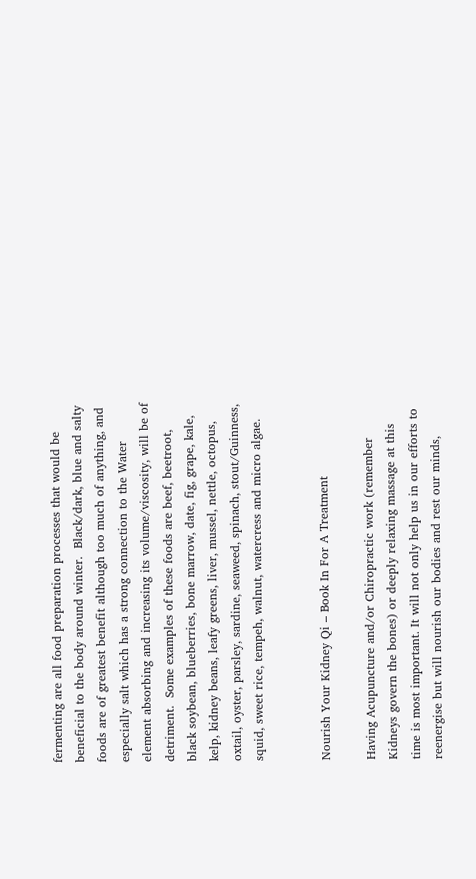fermenting are all food preparation processes that would be beneficial to the body around winter.  Black/dark, blue and salty foods are of greatest benefit although too much of anything, and especially salt which has a strong connection to the Water element absorbing and increasing its volume/viscosity, will be of detriment.  Some examples of these foods are beef, beetroot, black soybean, blueberries, bone marrow, date, fig, grape, kale, kelp, kidney beans, leafy greens, liver, mussel, nettle, octopus, oxtail, oyster, parsley, sardine, seaweed, spinach, stout/Guinness, squid, sweet rice, tempeh, walnut, watercress and micro algae.


Nourish Your Kidney Qi – Book In For A Treatment

Having Acupuncture and/or Chiropractic work (remember Kidneys govern the bones) or deeply relaxing massage at this time is most important. It will not only help us in our efforts to reenergise but will nourish our bodies and rest our minds,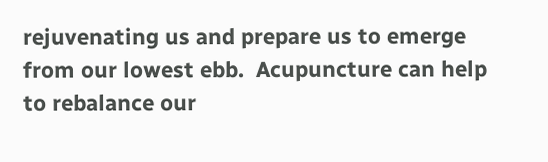rejuvenating us and prepare us to emerge from our lowest ebb.  Acupuncture can help to rebalance our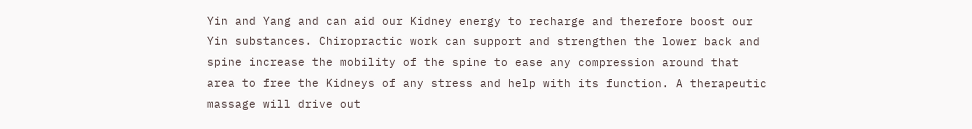Yin and Yang and can aid our Kidney energy to recharge and therefore boost our Yin substances. Chiropractic work can support and strengthen the lower back and spine increase the mobility of the spine to ease any compression around that area to free the Kidneys of any stress and help with its function. A therapeutic massage will drive out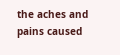the aches and pains caused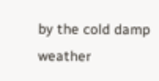by the cold damp weather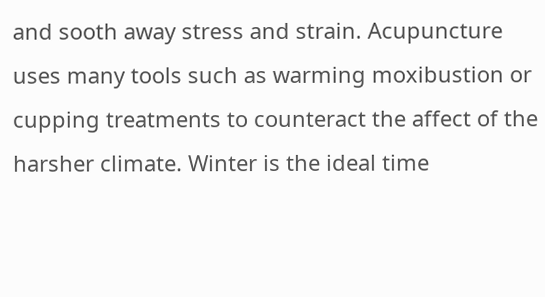and sooth away stress and strain. Acupuncture uses many tools such as warming moxibustion or cupping treatments to counteract the affect of the harsher climate. Winter is the ideal time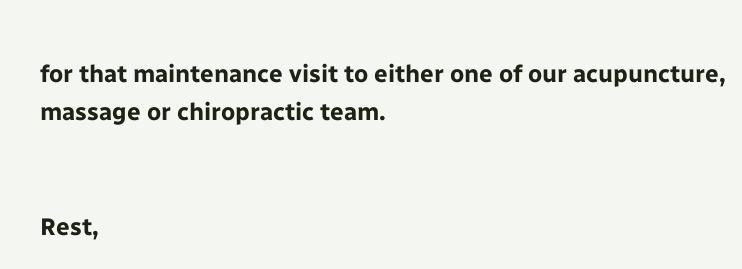for that maintenance visit to either one of our acupuncture, massage or chiropractic team.


Rest,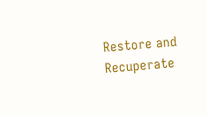Restore and Recuperate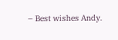– Best wishes Andy.